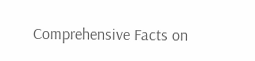Comprehensive Facts on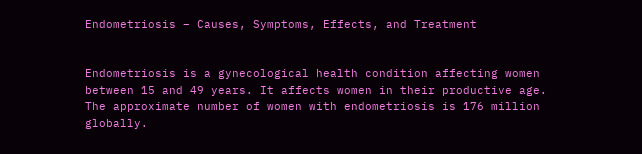Endometriosis – Causes, Symptoms, Effects, and Treatment


Endometriosis is a gynecological health condition affecting women between 15 and 49 years. It affects women in their productive age. The approximate number of women with endometriosis is 176 million globally.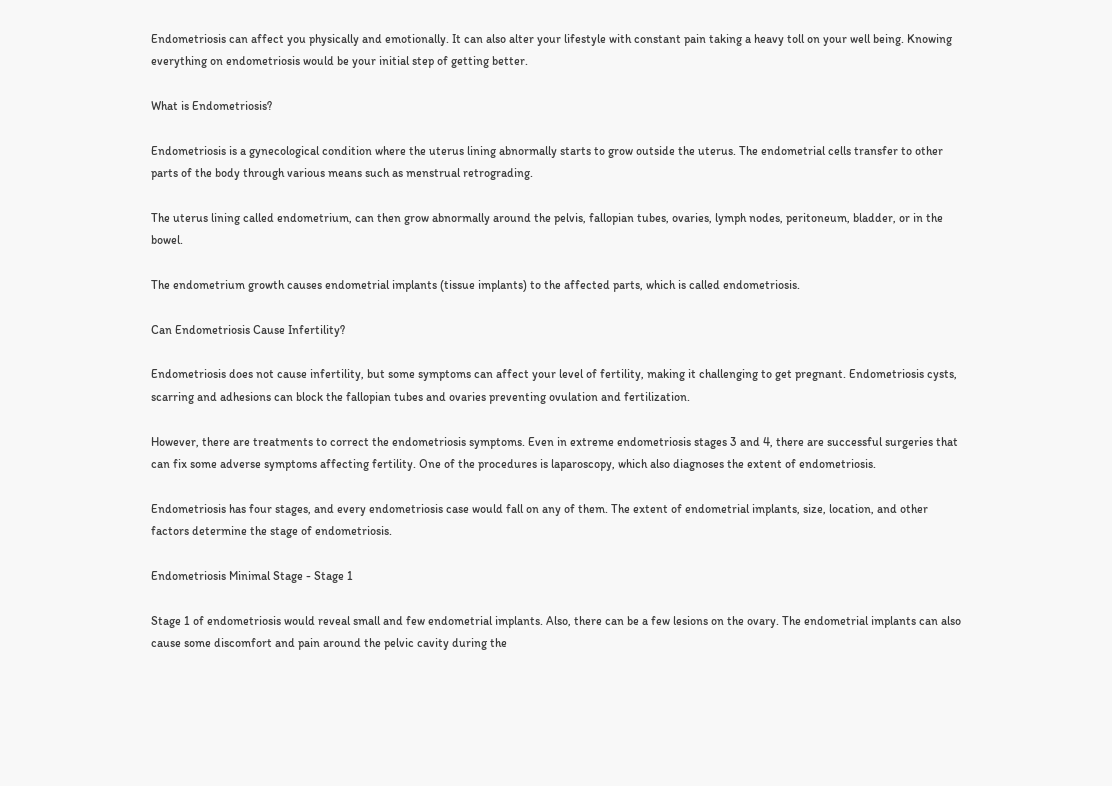Endometriosis can affect you physically and emotionally. It can also alter your lifestyle with constant pain taking a heavy toll on your well being. Knowing everything on endometriosis would be your initial step of getting better.

What is Endometriosis?

Endometriosis is a gynecological condition where the uterus lining abnormally starts to grow outside the uterus. The endometrial cells transfer to other parts of the body through various means such as menstrual retrograding.

The uterus lining called endometrium, can then grow abnormally around the pelvis, fallopian tubes, ovaries, lymph nodes, peritoneum, bladder, or in the bowel.

The endometrium growth causes endometrial implants (tissue implants) to the affected parts, which is called endometriosis.

Can Endometriosis Cause Infertility?

Endometriosis does not cause infertility, but some symptoms can affect your level of fertility, making it challenging to get pregnant. Endometriosis cysts, scarring and adhesions can block the fallopian tubes and ovaries preventing ovulation and fertilization.

However, there are treatments to correct the endometriosis symptoms. Even in extreme endometriosis stages 3 and 4, there are successful surgeries that can fix some adverse symptoms affecting fertility. One of the procedures is laparoscopy, which also diagnoses the extent of endometriosis.

Endometriosis has four stages, and every endometriosis case would fall on any of them. The extent of endometrial implants, size, location, and other factors determine the stage of endometriosis.

Endometriosis Minimal Stage - Stage 1

Stage 1 of endometriosis would reveal small and few endometrial implants. Also, there can be a few lesions on the ovary. The endometrial implants can also cause some discomfort and pain around the pelvic cavity during the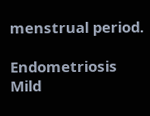menstrual period.

Endometriosis Mild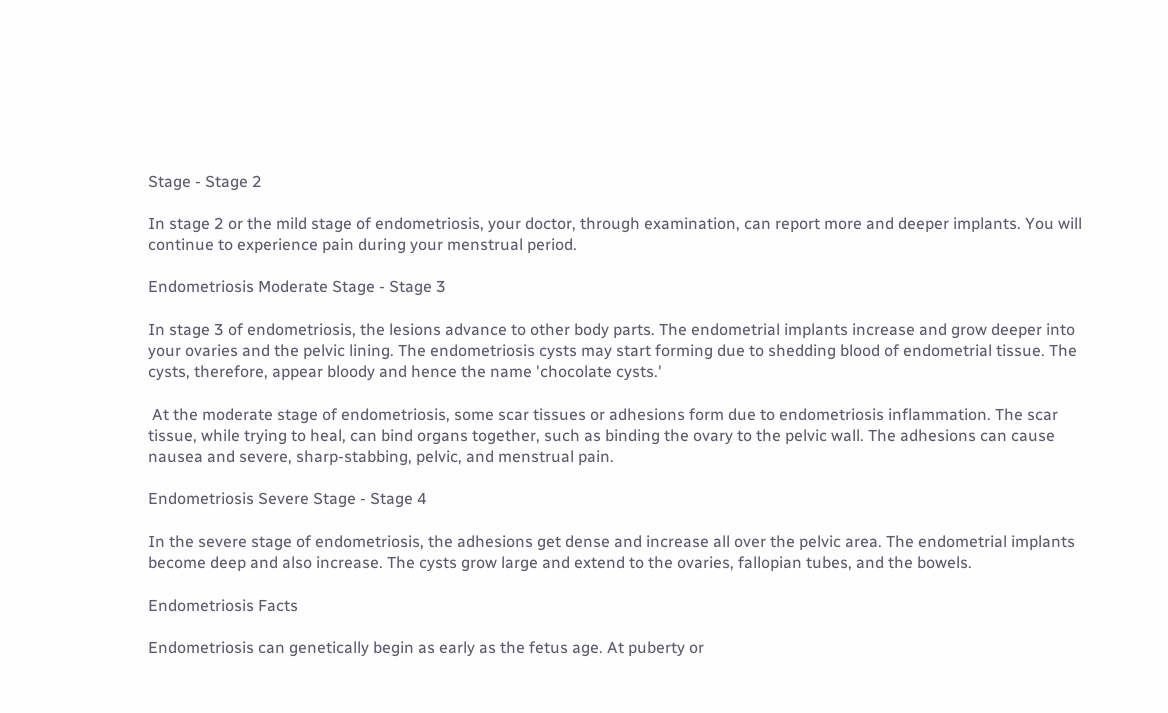Stage - Stage 2

In stage 2 or the mild stage of endometriosis, your doctor, through examination, can report more and deeper implants. You will continue to experience pain during your menstrual period.

Endometriosis Moderate Stage - Stage 3

In stage 3 of endometriosis, the lesions advance to other body parts. The endometrial implants increase and grow deeper into your ovaries and the pelvic lining. The endometriosis cysts may start forming due to shedding blood of endometrial tissue. The cysts, therefore, appear bloody and hence the name 'chocolate cysts.'

 At the moderate stage of endometriosis, some scar tissues or adhesions form due to endometriosis inflammation. The scar tissue, while trying to heal, can bind organs together, such as binding the ovary to the pelvic wall. The adhesions can cause nausea and severe, sharp-stabbing, pelvic, and menstrual pain.

Endometriosis Severe Stage - Stage 4

In the severe stage of endometriosis, the adhesions get dense and increase all over the pelvic area. The endometrial implants become deep and also increase. The cysts grow large and extend to the ovaries, fallopian tubes, and the bowels.

Endometriosis Facts

Endometriosis can genetically begin as early as the fetus age. At puberty or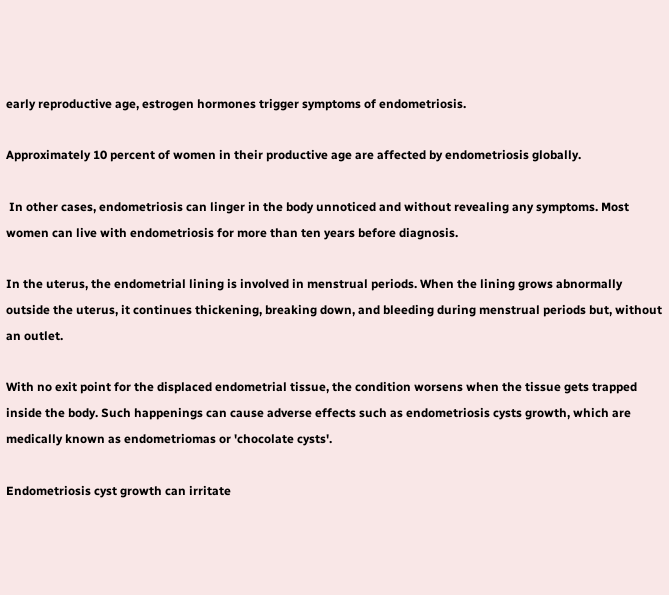early reproductive age, estrogen hormones trigger symptoms of endometriosis.

Approximately 10 percent of women in their productive age are affected by endometriosis globally.

 In other cases, endometriosis can linger in the body unnoticed and without revealing any symptoms. Most women can live with endometriosis for more than ten years before diagnosis.

In the uterus, the endometrial lining is involved in menstrual periods. When the lining grows abnormally outside the uterus, it continues thickening, breaking down, and bleeding during menstrual periods but, without an outlet.

With no exit point for the displaced endometrial tissue, the condition worsens when the tissue gets trapped inside the body. Such happenings can cause adverse effects such as endometriosis cysts growth, which are medically known as endometriomas or 'chocolate cysts'.

Endometriosis cyst growth can irritate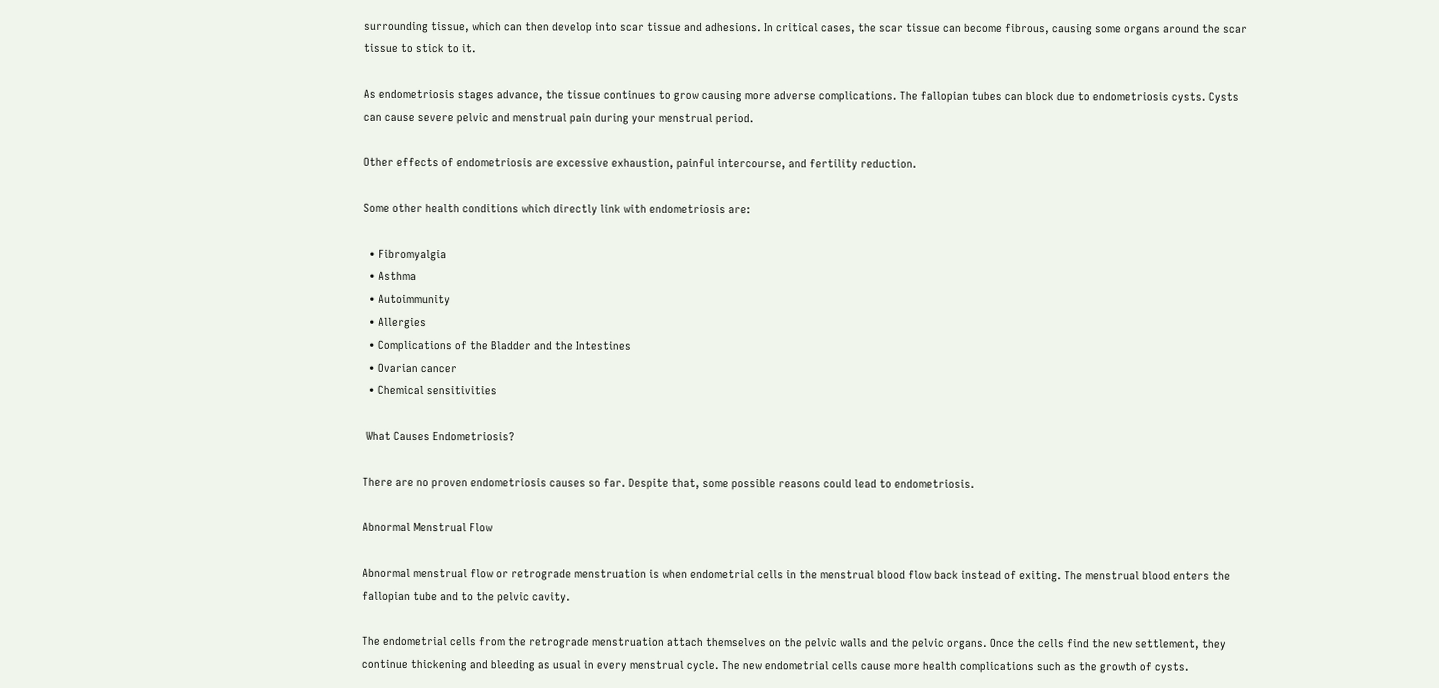surrounding tissue, which can then develop into scar tissue and adhesions. In critical cases, the scar tissue can become fibrous, causing some organs around the scar tissue to stick to it.

As endometriosis stages advance, the tissue continues to grow causing more adverse complications. The fallopian tubes can block due to endometriosis cysts. Cysts can cause severe pelvic and menstrual pain during your menstrual period.

Other effects of endometriosis are excessive exhaustion, painful intercourse, and fertility reduction.

Some other health conditions which directly link with endometriosis are:

  • Fibromyalgia
  • Asthma
  • Autoimmunity
  • Allergies
  • Complications of the Bladder and the Intestines
  • Ovarian cancer
  • Chemical sensitivities

 What Causes Endometriosis?

There are no proven endometriosis causes so far. Despite that, some possible reasons could lead to endometriosis.

Abnormal Menstrual Flow

Abnormal menstrual flow or retrograde menstruation is when endometrial cells in the menstrual blood flow back instead of exiting. The menstrual blood enters the fallopian tube and to the pelvic cavity.

The endometrial cells from the retrograde menstruation attach themselves on the pelvic walls and the pelvic organs. Once the cells find the new settlement, they continue thickening and bleeding as usual in every menstrual cycle. The new endometrial cells cause more health complications such as the growth of cysts.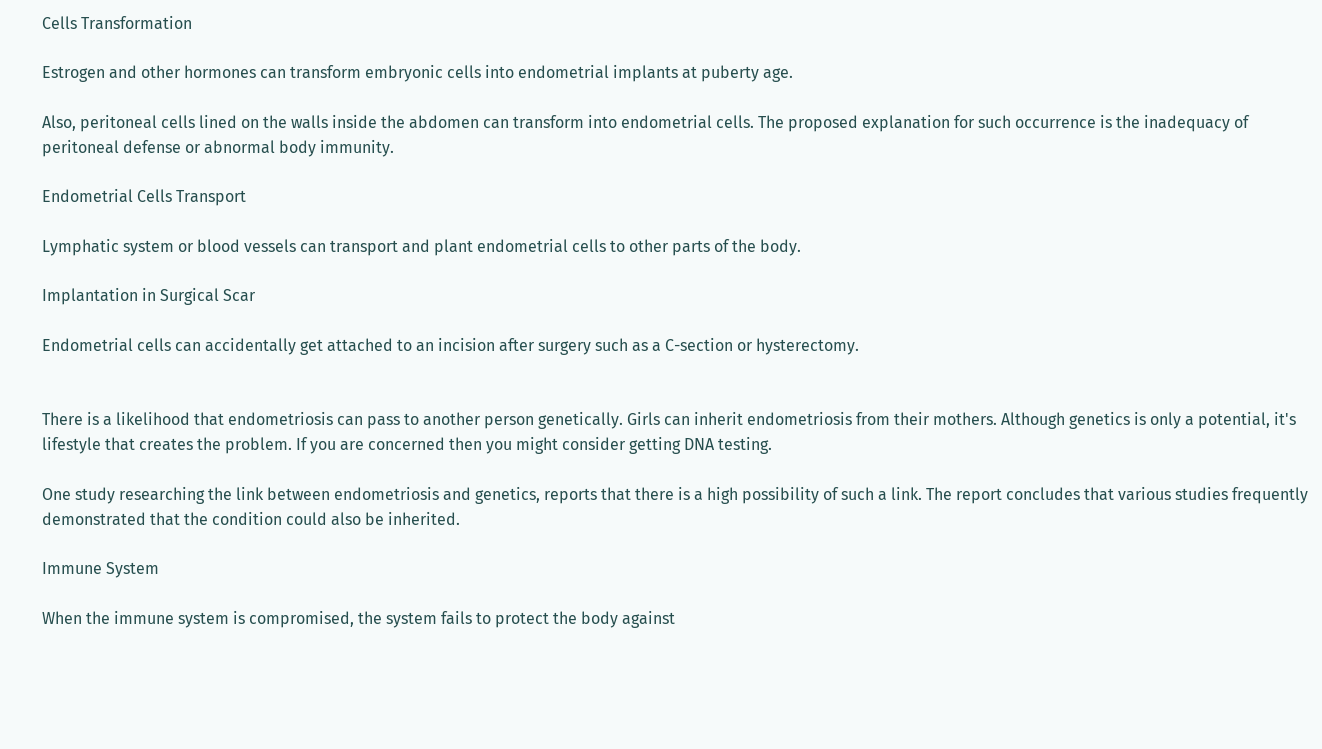Cells Transformation

Estrogen and other hormones can transform embryonic cells into endometrial implants at puberty age.

Also, peritoneal cells lined on the walls inside the abdomen can transform into endometrial cells. The proposed explanation for such occurrence is the inadequacy of peritoneal defense or abnormal body immunity.

Endometrial Cells Transport

Lymphatic system or blood vessels can transport and plant endometrial cells to other parts of the body.

Implantation in Surgical Scar

Endometrial cells can accidentally get attached to an incision after surgery such as a C-section or hysterectomy.


There is a likelihood that endometriosis can pass to another person genetically. Girls can inherit endometriosis from their mothers. Although genetics is only a potential, it's lifestyle that creates the problem. If you are concerned then you might consider getting DNA testing.

One study researching the link between endometriosis and genetics, reports that there is a high possibility of such a link. The report concludes that various studies frequently demonstrated that the condition could also be inherited.

Immune System

When the immune system is compromised, the system fails to protect the body against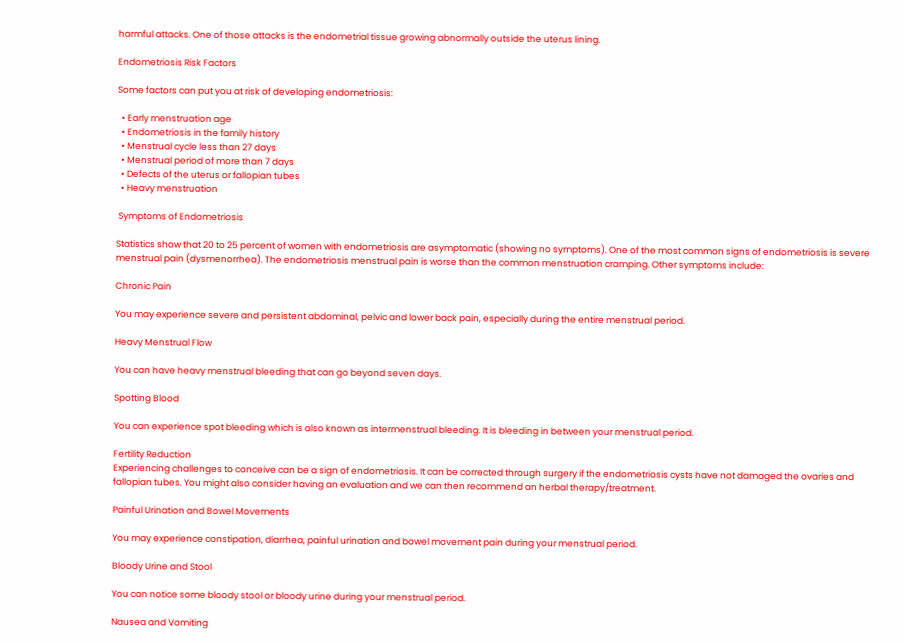harmful attacks. One of those attacks is the endometrial tissue growing abnormally outside the uterus lining.

Endometriosis Risk Factors

Some factors can put you at risk of developing endometriosis:

  • Early menstruation age
  • Endometriosis in the family history
  • Menstrual cycle less than 27 days
  • Menstrual period of more than 7 days
  • Defects of the uterus or fallopian tubes
  • Heavy menstruation

 Symptoms of Endometriosis

Statistics show that 20 to 25 percent of women with endometriosis are asymptomatic (showing no symptoms). One of the most common signs of endometriosis is severe menstrual pain (dysmenorrhea). The endometriosis menstrual pain is worse than the common menstruation cramping. Other symptoms include:

Chronic Pain

You may experience severe and persistent abdominal, pelvic and lower back pain, especially during the entire menstrual period.

Heavy Menstrual Flow

You can have heavy menstrual bleeding that can go beyond seven days.

Spotting Blood

You can experience spot bleeding which is also known as intermenstrual bleeding. It is bleeding in between your menstrual period.

Fertility Reduction
Experiencing challenges to conceive can be a sign of endometriosis. It can be corrected through surgery if the endometriosis cysts have not damaged the ovaries and fallopian tubes. You might also consider having an evaluation and we can then recommend an herbal therapy/treatment.

Painful Urination and Bowel Movements

You may experience constipation, diarrhea, painful urination and bowel movement pain during your menstrual period.

Bloody Urine and Stool

You can notice some bloody stool or bloody urine during your menstrual period.

Nausea and Vomiting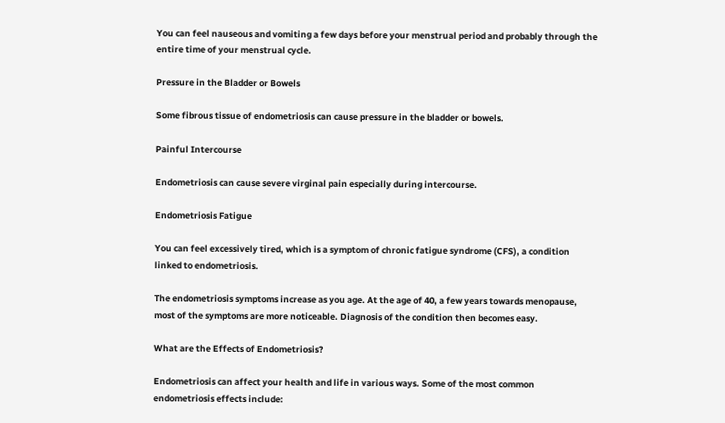You can feel nauseous and vomiting a few days before your menstrual period and probably through the entire time of your menstrual cycle.

Pressure in the Bladder or Bowels

Some fibrous tissue of endometriosis can cause pressure in the bladder or bowels.

Painful Intercourse

Endometriosis can cause severe virginal pain especially during intercourse.

Endometriosis Fatigue

You can feel excessively tired, which is a symptom of chronic fatigue syndrome (CFS), a condition linked to endometriosis.

The endometriosis symptoms increase as you age. At the age of 40, a few years towards menopause, most of the symptoms are more noticeable. Diagnosis of the condition then becomes easy.

What are the Effects of Endometriosis?

Endometriosis can affect your health and life in various ways. Some of the most common endometriosis effects include: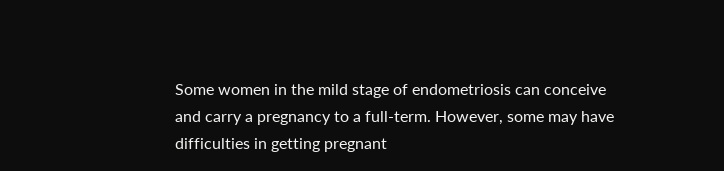Some women in the mild stage of endometriosis can conceive and carry a pregnancy to a full-term. However, some may have difficulties in getting pregnant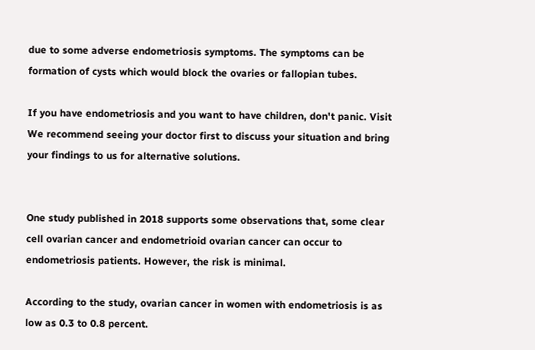due to some adverse endometriosis symptoms. The symptoms can be formation of cysts which would block the ovaries or fallopian tubes.

If you have endometriosis and you want to have children, don't panic. Visit We recommend seeing your doctor first to discuss your situation and bring your findings to us for alternative solutions.


One study published in 2018 supports some observations that, some clear cell ovarian cancer and endometrioid ovarian cancer can occur to endometriosis patients. However, the risk is minimal.

According to the study, ovarian cancer in women with endometriosis is as low as 0.3 to 0.8 percent.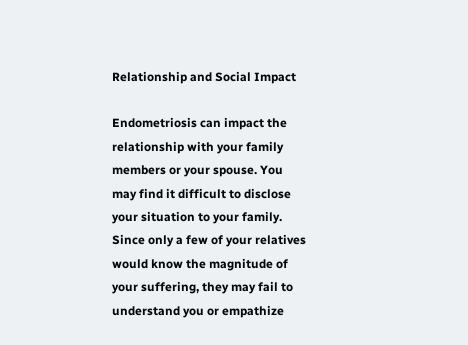Relationship and Social Impact

Endometriosis can impact the relationship with your family members or your spouse. You may find it difficult to disclose your situation to your family. Since only a few of your relatives would know the magnitude of your suffering, they may fail to understand you or empathize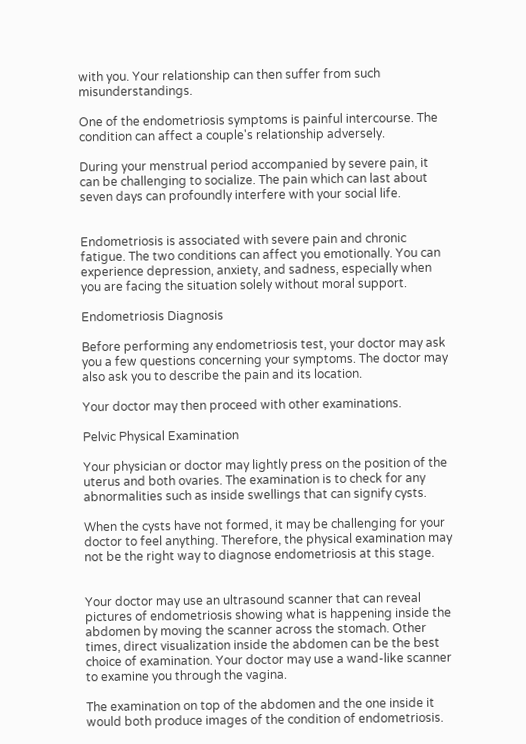with you. Your relationship can then suffer from such misunderstandings.

One of the endometriosis symptoms is painful intercourse. The condition can affect a couple's relationship adversely.

During your menstrual period accompanied by severe pain, it can be challenging to socialize. The pain which can last about seven days can profoundly interfere with your social life.


Endometriosis is associated with severe pain and chronic fatigue. The two conditions can affect you emotionally. You can experience depression, anxiety, and sadness, especially when you are facing the situation solely without moral support.

Endometriosis Diagnosis

Before performing any endometriosis test, your doctor may ask you a few questions concerning your symptoms. The doctor may also ask you to describe the pain and its location.

Your doctor may then proceed with other examinations.

Pelvic Physical Examination

Your physician or doctor may lightly press on the position of the uterus and both ovaries. The examination is to check for any abnormalities such as inside swellings that can signify cysts.

When the cysts have not formed, it may be challenging for your doctor to feel anything. Therefore, the physical examination may not be the right way to diagnose endometriosis at this stage.


Your doctor may use an ultrasound scanner that can reveal pictures of endometriosis showing what is happening inside the abdomen by moving the scanner across the stomach. Other times, direct visualization inside the abdomen can be the best choice of examination. Your doctor may use a wand-like scanner to examine you through the vagina.

The examination on top of the abdomen and the one inside it would both produce images of the condition of endometriosis.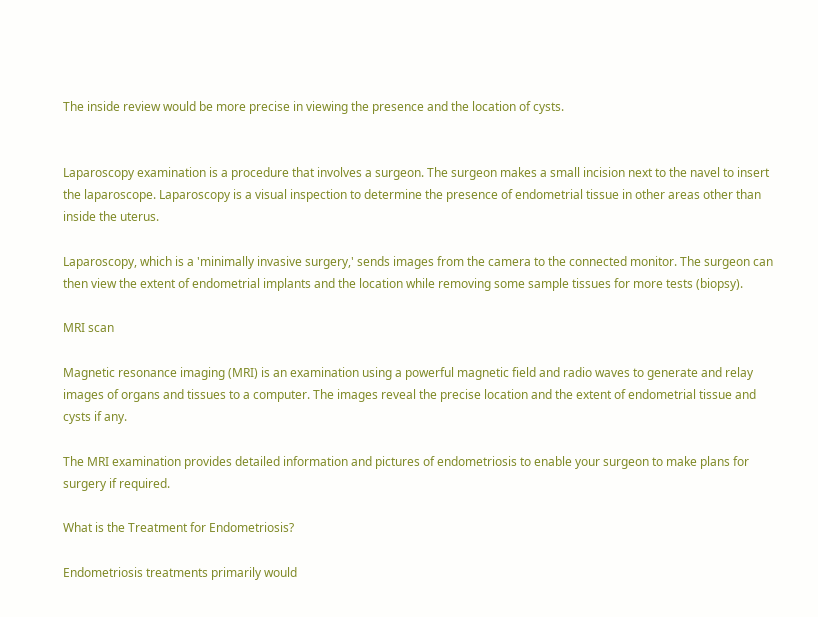The inside review would be more precise in viewing the presence and the location of cysts.


Laparoscopy examination is a procedure that involves a surgeon. The surgeon makes a small incision next to the navel to insert the laparoscope. Laparoscopy is a visual inspection to determine the presence of endometrial tissue in other areas other than inside the uterus.

Laparoscopy, which is a 'minimally invasive surgery,' sends images from the camera to the connected monitor. The surgeon can then view the extent of endometrial implants and the location while removing some sample tissues for more tests (biopsy).

MRI scan

Magnetic resonance imaging (MRI) is an examination using a powerful magnetic field and radio waves to generate and relay images of organs and tissues to a computer. The images reveal the precise location and the extent of endometrial tissue and cysts if any.

The MRI examination provides detailed information and pictures of endometriosis to enable your surgeon to make plans for surgery if required.

What is the Treatment for Endometriosis?

Endometriosis treatments primarily would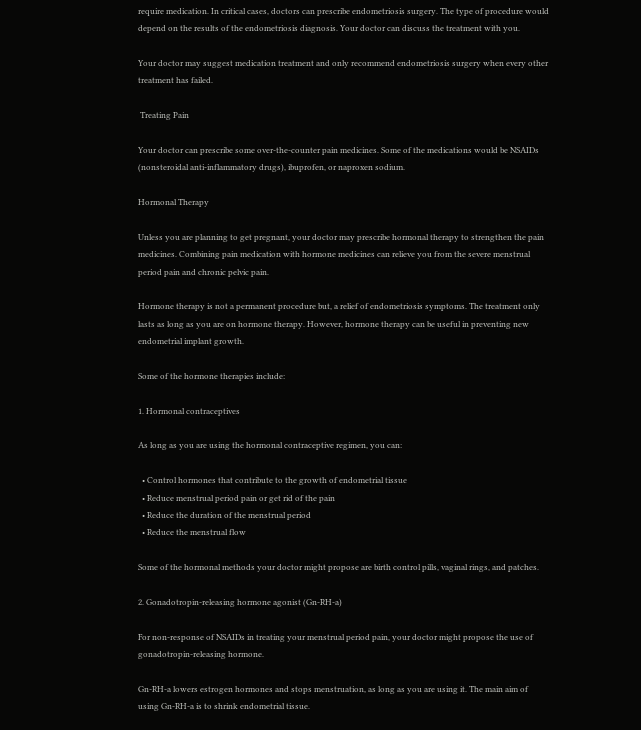require medication. In critical cases, doctors can prescribe endometriosis surgery. The type of procedure would depend on the results of the endometriosis diagnosis. Your doctor can discuss the treatment with you.

Your doctor may suggest medication treatment and only recommend endometriosis surgery when every other treatment has failed.

 Treating Pain

Your doctor can prescribe some over-the-counter pain medicines. Some of the medications would be NSAIDs (nonsteroidal anti-inflammatory drugs), ibuprofen, or naproxen sodium.

Hormonal Therapy

Unless you are planning to get pregnant, your doctor may prescribe hormonal therapy to strengthen the pain medicines. Combining pain medication with hormone medicines can relieve you from the severe menstrual period pain and chronic pelvic pain.

Hormone therapy is not a permanent procedure but, a relief of endometriosis symptoms. The treatment only lasts as long as you are on hormone therapy. However, hormone therapy can be useful in preventing new endometrial implant growth.

Some of the hormone therapies include:

1. Hormonal contraceptives

As long as you are using the hormonal contraceptive regimen, you can:

  • Control hormones that contribute to the growth of endometrial tissue
  • Reduce menstrual period pain or get rid of the pain
  • Reduce the duration of the menstrual period
  • Reduce the menstrual flow

Some of the hormonal methods your doctor might propose are birth control pills, vaginal rings, and patches.

2. Gonadotropin-releasing hormone agonist (Gn-RH-a)

For non-response of NSAIDs in treating your menstrual period pain, your doctor might propose the use of gonadotropin-releasing hormone.

Gn-RH-a lowers estrogen hormones and stops menstruation, as long as you are using it. The main aim of using Gn-RH-a is to shrink endometrial tissue.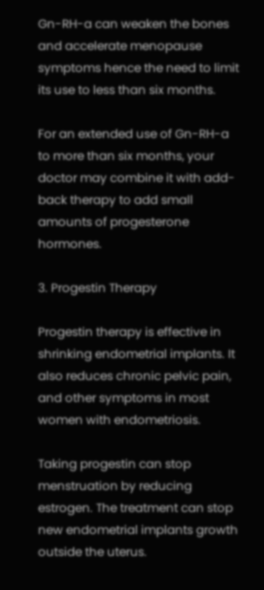Gn-RH-a can weaken the bones and accelerate menopause symptoms hence the need to limit its use to less than six months.

For an extended use of Gn-RH-a to more than six months, your doctor may combine it with add-back therapy to add small amounts of progesterone hormones.

3. Progestin Therapy

Progestin therapy is effective in shrinking endometrial implants. It also reduces chronic pelvic pain, and other symptoms in most women with endometriosis.

Taking progestin can stop menstruation by reducing estrogen. The treatment can stop new endometrial implants growth outside the uterus.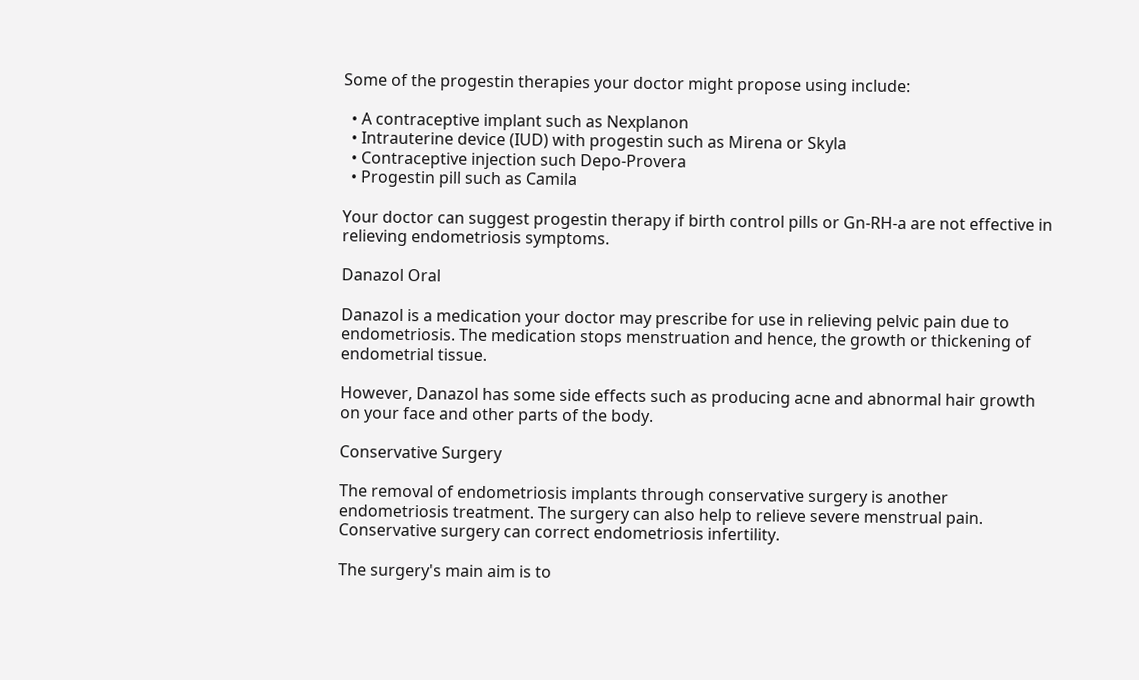Some of the progestin therapies your doctor might propose using include:

  • A contraceptive implant such as Nexplanon
  • Intrauterine device (IUD) with progestin such as Mirena or Skyla
  • Contraceptive injection such Depo-Provera
  • Progestin pill such as Camila

Your doctor can suggest progestin therapy if birth control pills or Gn-RH-a are not effective in relieving endometriosis symptoms.

Danazol Oral

Danazol is a medication your doctor may prescribe for use in relieving pelvic pain due to endometriosis. The medication stops menstruation and hence, the growth or thickening of endometrial tissue.

However, Danazol has some side effects such as producing acne and abnormal hair growth on your face and other parts of the body.

Conservative Surgery

The removal of endometriosis implants through conservative surgery is another endometriosis treatment. The surgery can also help to relieve severe menstrual pain. Conservative surgery can correct endometriosis infertility.

The surgery's main aim is to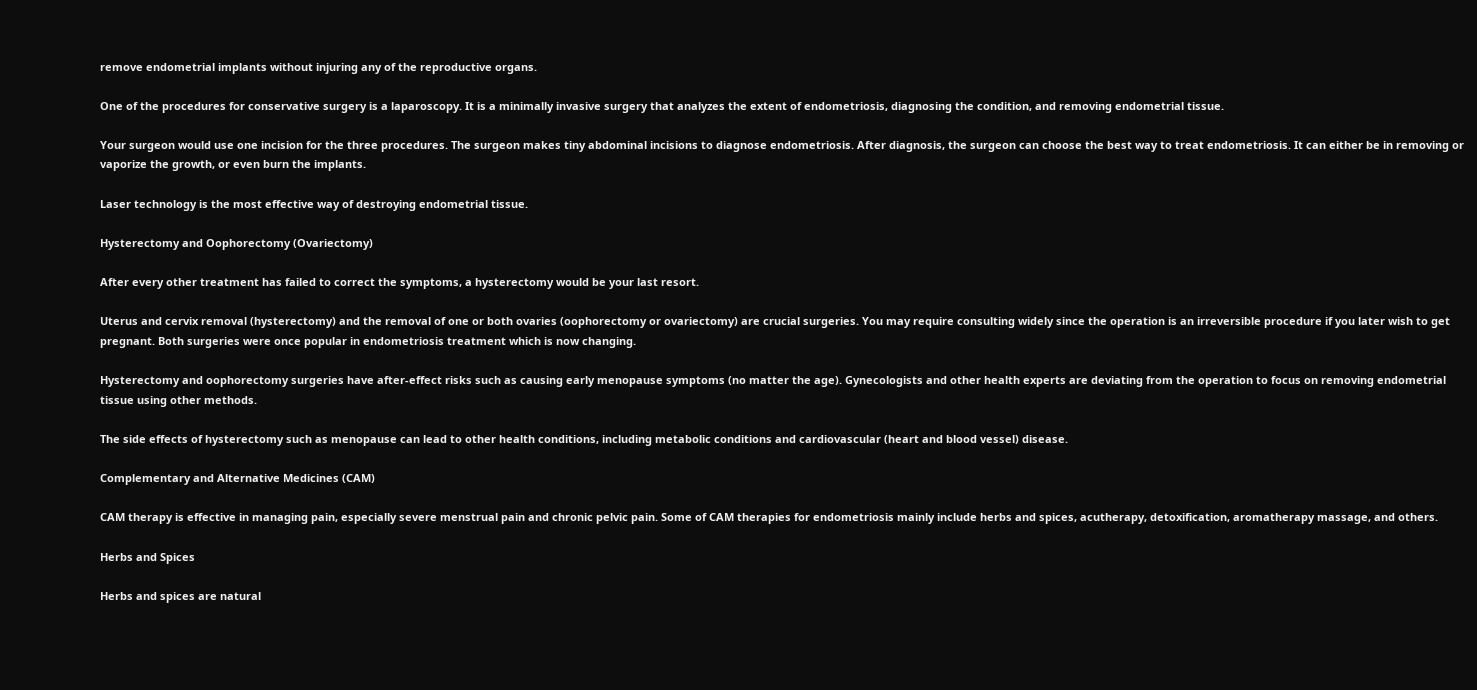remove endometrial implants without injuring any of the reproductive organs.

One of the procedures for conservative surgery is a laparoscopy. It is a minimally invasive surgery that analyzes the extent of endometriosis, diagnosing the condition, and removing endometrial tissue.

Your surgeon would use one incision for the three procedures. The surgeon makes tiny abdominal incisions to diagnose endometriosis. After diagnosis, the surgeon can choose the best way to treat endometriosis. It can either be in removing or vaporize the growth, or even burn the implants.

Laser technology is the most effective way of destroying endometrial tissue.

Hysterectomy and Oophorectomy (Ovariectomy)

After every other treatment has failed to correct the symptoms, a hysterectomy would be your last resort.

Uterus and cervix removal (hysterectomy) and the removal of one or both ovaries (oophorectomy or ovariectomy) are crucial surgeries. You may require consulting widely since the operation is an irreversible procedure if you later wish to get pregnant. Both surgeries were once popular in endometriosis treatment which is now changing.

Hysterectomy and oophorectomy surgeries have after-effect risks such as causing early menopause symptoms (no matter the age). Gynecologists and other health experts are deviating from the operation to focus on removing endometrial tissue using other methods.

The side effects of hysterectomy such as menopause can lead to other health conditions, including metabolic conditions and cardiovascular (heart and blood vessel) disease.

Complementary and Alternative Medicines (CAM)

CAM therapy is effective in managing pain, especially severe menstrual pain and chronic pelvic pain. Some of CAM therapies for endometriosis mainly include herbs and spices, acutherapy, detoxification, aromatherapy massage, and others.

Herbs and Spices

Herbs and spices are natural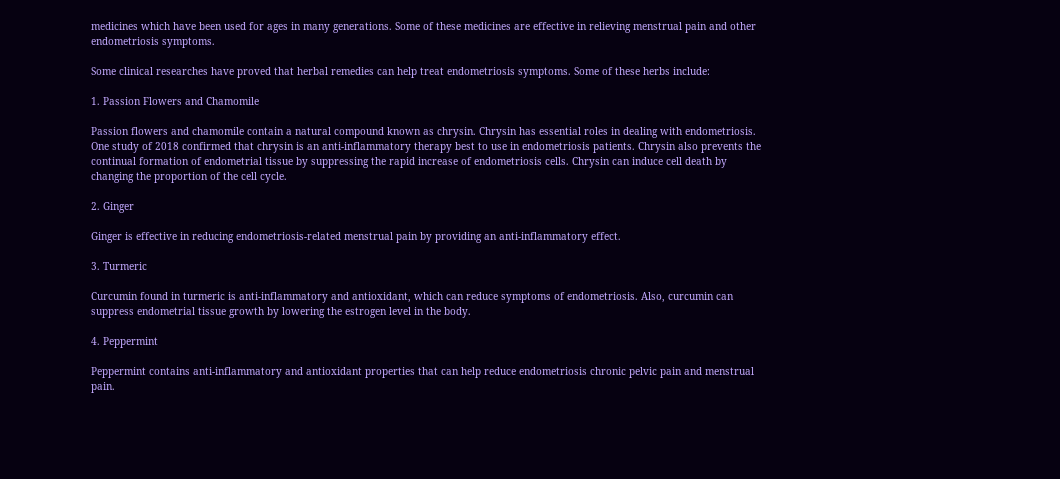medicines which have been used for ages in many generations. Some of these medicines are effective in relieving menstrual pain and other endometriosis symptoms.

Some clinical researches have proved that herbal remedies can help treat endometriosis symptoms. Some of these herbs include:

1. Passion Flowers and Chamomile

Passion flowers and chamomile contain a natural compound known as chrysin. Chrysin has essential roles in dealing with endometriosis. One study of 2018 confirmed that chrysin is an anti-inflammatory therapy best to use in endometriosis patients. Chrysin also prevents the continual formation of endometrial tissue by suppressing the rapid increase of endometriosis cells. Chrysin can induce cell death by changing the proportion of the cell cycle.

2. Ginger

Ginger is effective in reducing endometriosis-related menstrual pain by providing an anti-inflammatory effect.

3. Turmeric

Curcumin found in turmeric is anti-inflammatory and antioxidant, which can reduce symptoms of endometriosis. Also, curcumin can suppress endometrial tissue growth by lowering the estrogen level in the body.

4. Peppermint

Peppermint contains anti-inflammatory and antioxidant properties that can help reduce endometriosis chronic pelvic pain and menstrual pain.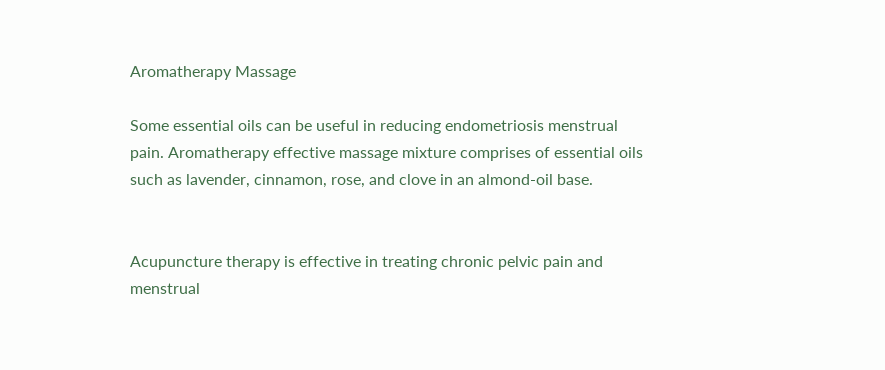Aromatherapy Massage

Some essential oils can be useful in reducing endometriosis menstrual pain. Aromatherapy effective massage mixture comprises of essential oils such as lavender, cinnamon, rose, and clove in an almond-oil base.


Acupuncture therapy is effective in treating chronic pelvic pain and menstrual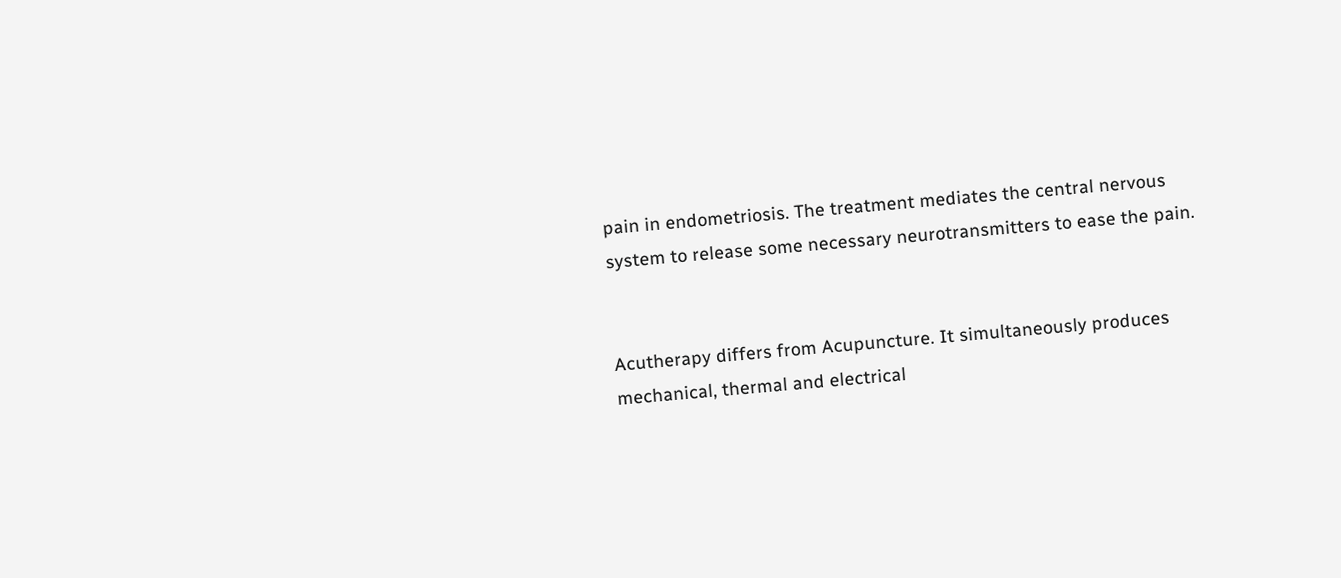pain in endometriosis. The treatment mediates the central nervous system to release some necessary neurotransmitters to ease the pain.


Acutherapy differs from Acupuncture. It simultaneously produces mechanical, thermal and electrical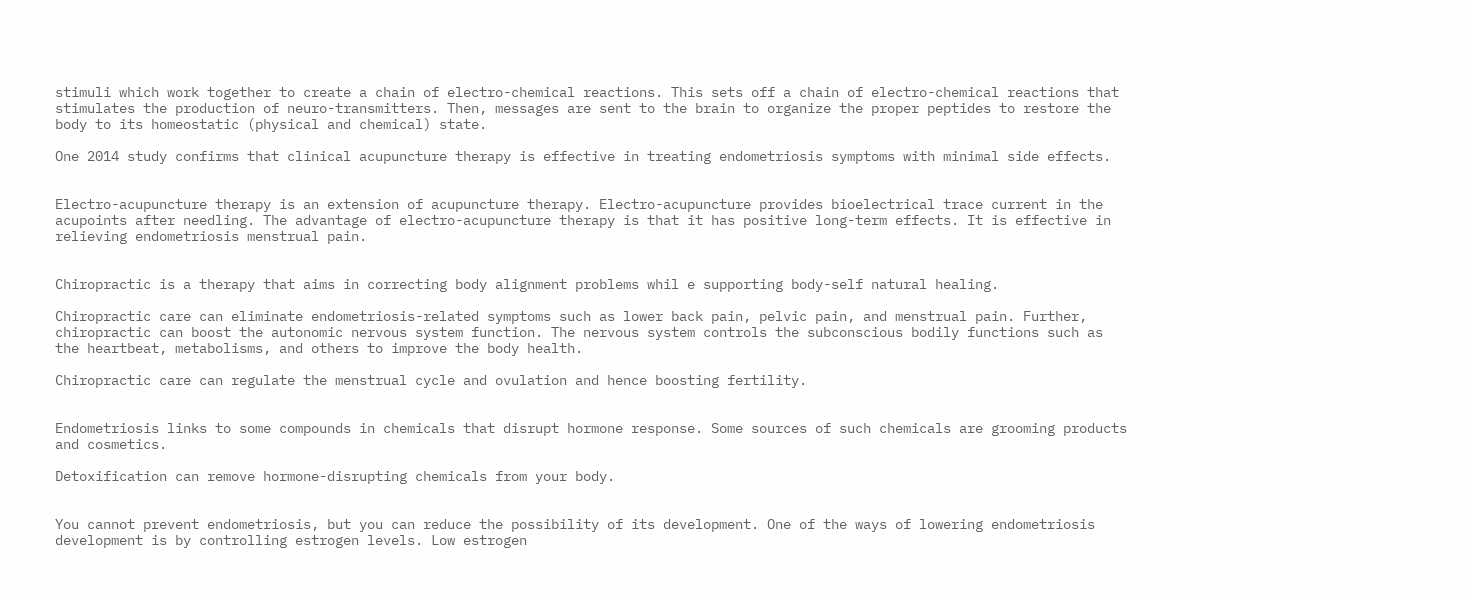stimuli which work together to create a chain of electro-chemical reactions. This sets off a chain of electro-chemical reactions that stimulates the production of neuro-transmitters. Then, messages are sent to the brain to organize the proper peptides to restore the body to its homeostatic (physical and chemical) state.

One 2014 study confirms that clinical acupuncture therapy is effective in treating endometriosis symptoms with minimal side effects.


Electro-acupuncture therapy is an extension of acupuncture therapy. Electro-acupuncture provides bioelectrical trace current in the acupoints after needling. The advantage of electro-acupuncture therapy is that it has positive long-term effects. It is effective in relieving endometriosis menstrual pain.


Chiropractic is a therapy that aims in correcting body alignment problems whil e supporting body-self natural healing.

Chiropractic care can eliminate endometriosis-related symptoms such as lower back pain, pelvic pain, and menstrual pain. Further, chiropractic can boost the autonomic nervous system function. The nervous system controls the subconscious bodily functions such as the heartbeat, metabolisms, and others to improve the body health.

Chiropractic care can regulate the menstrual cycle and ovulation and hence boosting fertility.


Endometriosis links to some compounds in chemicals that disrupt hormone response. Some sources of such chemicals are grooming products and cosmetics.

Detoxification can remove hormone-disrupting chemicals from your body.


You cannot prevent endometriosis, but you can reduce the possibility of its development. One of the ways of lowering endometriosis development is by controlling estrogen levels. Low estrogen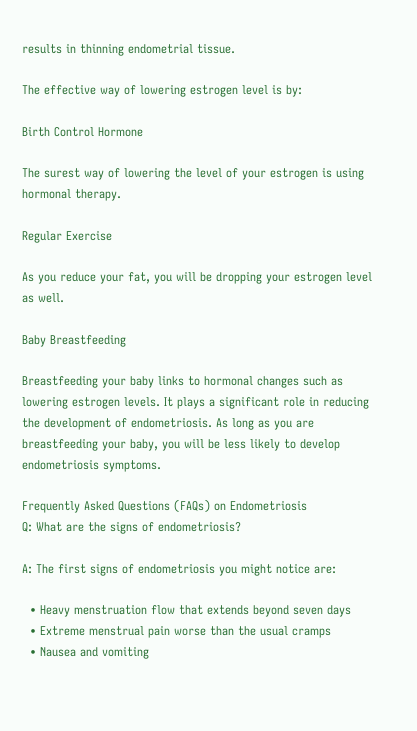results in thinning endometrial tissue.

The effective way of lowering estrogen level is by:

Birth Control Hormone

The surest way of lowering the level of your estrogen is using hormonal therapy.

Regular Exercise

As you reduce your fat, you will be dropping your estrogen level as well.

Baby Breastfeeding

Breastfeeding your baby links to hormonal changes such as lowering estrogen levels. It plays a significant role in reducing the development of endometriosis. As long as you are breastfeeding your baby, you will be less likely to develop endometriosis symptoms.

Frequently Asked Questions (FAQs) on Endometriosis
Q: What are the signs of endometriosis?

A: The first signs of endometriosis you might notice are:

  • Heavy menstruation flow that extends beyond seven days
  • Extreme menstrual pain worse than the usual cramps
  • Nausea and vomiting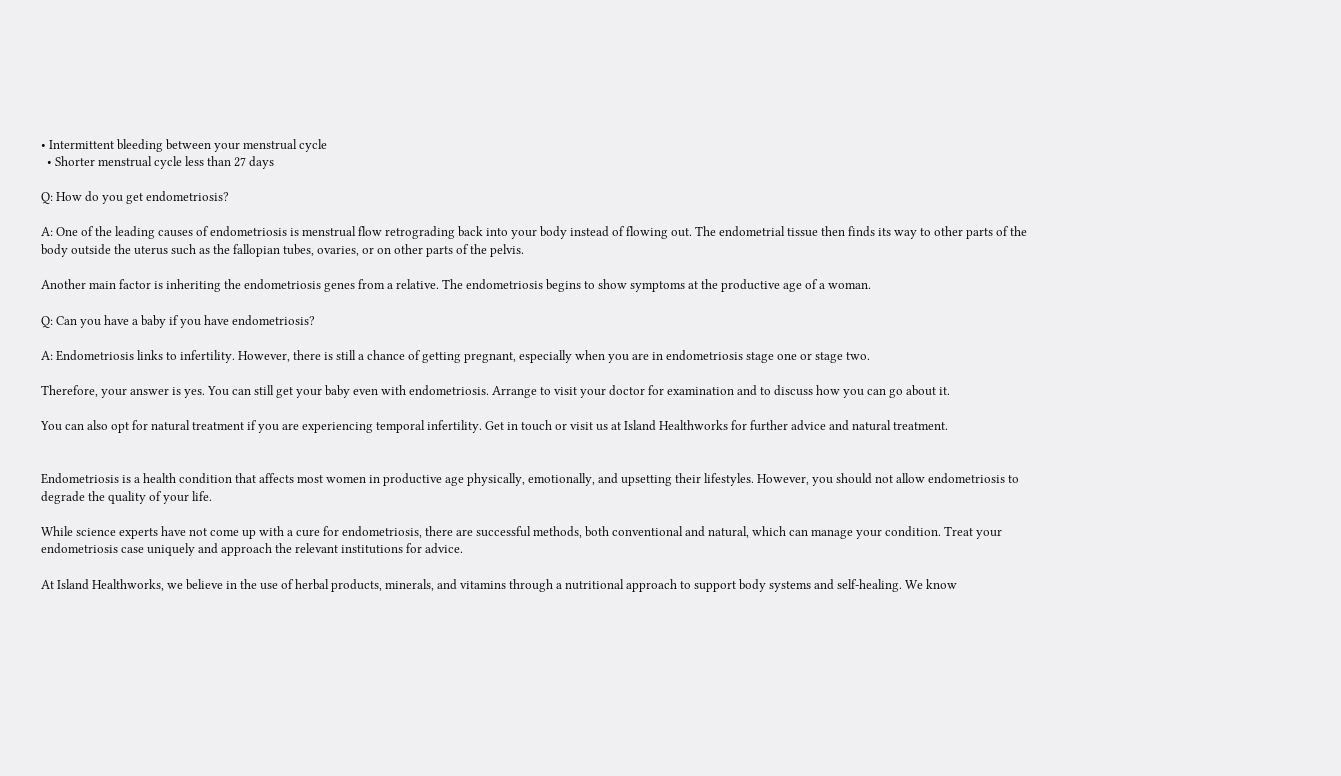• Intermittent bleeding between your menstrual cycle
  • Shorter menstrual cycle less than 27 days

Q: How do you get endometriosis?

A: One of the leading causes of endometriosis is menstrual flow retrograding back into your body instead of flowing out. The endometrial tissue then finds its way to other parts of the body outside the uterus such as the fallopian tubes, ovaries, or on other parts of the pelvis.

Another main factor is inheriting the endometriosis genes from a relative. The endometriosis begins to show symptoms at the productive age of a woman.

Q: Can you have a baby if you have endometriosis?

A: Endometriosis links to infertility. However, there is still a chance of getting pregnant, especially when you are in endometriosis stage one or stage two.

Therefore, your answer is yes. You can still get your baby even with endometriosis. Arrange to visit your doctor for examination and to discuss how you can go about it.

You can also opt for natural treatment if you are experiencing temporal infertility. Get in touch or visit us at Island Healthworks for further advice and natural treatment.


Endometriosis is a health condition that affects most women in productive age physically, emotionally, and upsetting their lifestyles. However, you should not allow endometriosis to degrade the quality of your life.

While science experts have not come up with a cure for endometriosis, there are successful methods, both conventional and natural, which can manage your condition. Treat your endometriosis case uniquely and approach the relevant institutions for advice.

At Island Healthworks, we believe in the use of herbal products, minerals, and vitamins through a nutritional approach to support body systems and self-healing. We know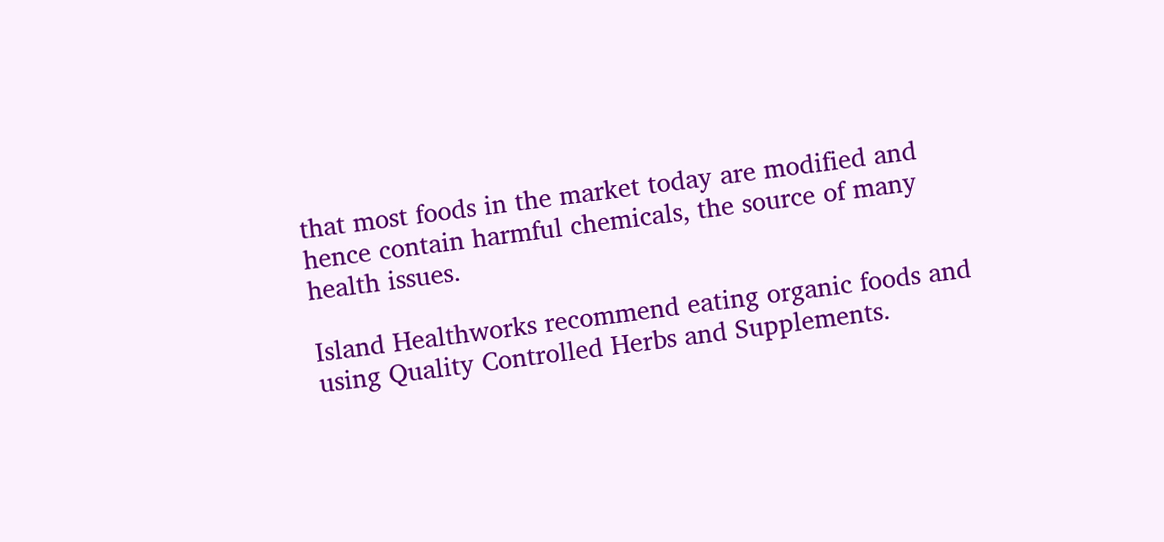that most foods in the market today are modified and hence contain harmful chemicals, the source of many health issues.

Island Healthworks recommend eating organic foods and using Quality Controlled Herbs and Supplements.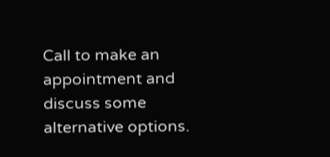Call to make an appointment and discuss some alternative options.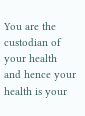You are the custodian of your health and hence your health is your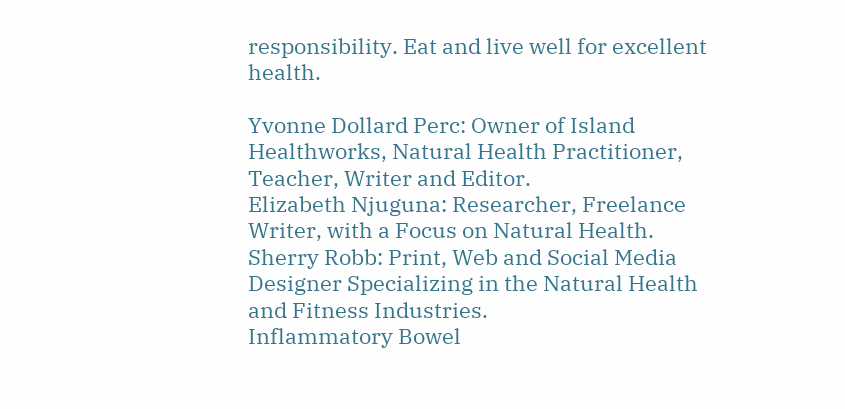responsibility. Eat and live well for excellent health.

Yvonne Dollard Perc: Owner of Island Healthworks, Natural Health Practitioner, Teacher, Writer and Editor.
Elizabeth Njuguna: Researcher, Freelance Writer, with a Focus on Natural Health.
Sherry Robb: Print, Web and Social Media Designer Specializing in the Natural Health and Fitness Industries.
Inflammatory Bowel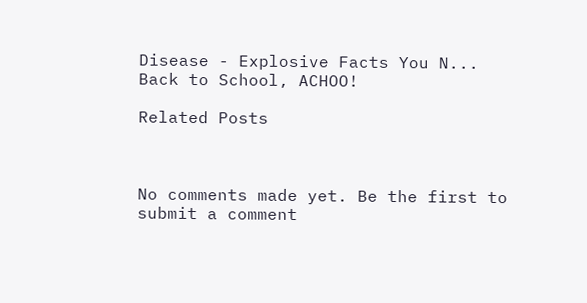Disease - Explosive Facts You N...
Back to School, ACHOO!

Related Posts



No comments made yet. Be the first to submit a comment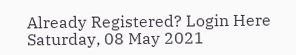Already Registered? Login Here
Saturday, 08 May 2021